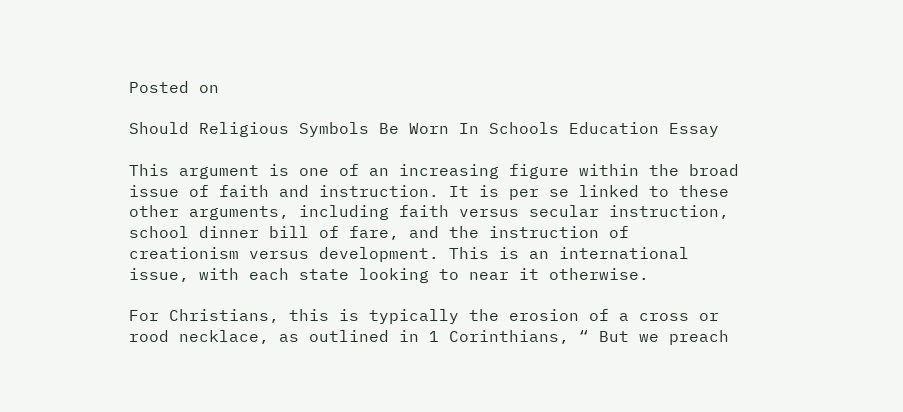Posted on

Should Religious Symbols Be Worn In Schools Education Essay

This argument is one of an increasing figure within the broad issue of faith and instruction. It is per se linked to these other arguments, including faith versus secular instruction, school dinner bill of fare, and the instruction of creationism versus development. This is an international issue, with each state looking to near it otherwise.

For Christians, this is typically the erosion of a cross or rood necklace, as outlined in 1 Corinthians, “ But we preach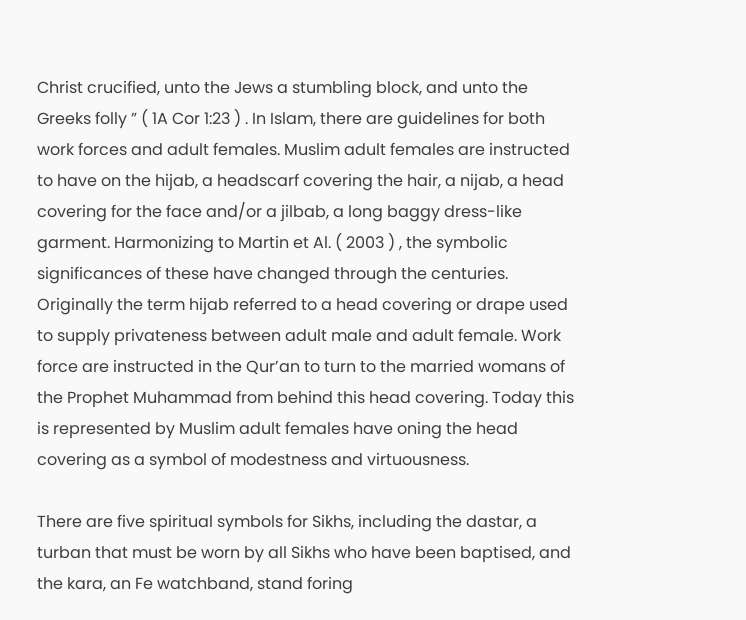Christ crucified, unto the Jews a stumbling block, and unto the Greeks folly ” ( 1A Cor 1:23 ) . In Islam, there are guidelines for both work forces and adult females. Muslim adult females are instructed to have on the hijab, a headscarf covering the hair, a nijab, a head covering for the face and/or a jilbab, a long baggy dress-like garment. Harmonizing to Martin et Al. ( 2003 ) , the symbolic significances of these have changed through the centuries. Originally the term hijab referred to a head covering or drape used to supply privateness between adult male and adult female. Work force are instructed in the Qur’an to turn to the married womans of the Prophet Muhammad from behind this head covering. Today this is represented by Muslim adult females have oning the head covering as a symbol of modestness and virtuousness.

There are five spiritual symbols for Sikhs, including the dastar, a turban that must be worn by all Sikhs who have been baptised, and the kara, an Fe watchband, stand foring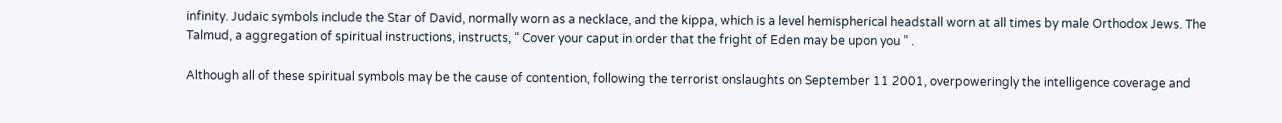infinity. Judaic symbols include the Star of David, normally worn as a necklace, and the kippa, which is a level hemispherical headstall worn at all times by male Orthodox Jews. The Talmud, a aggregation of spiritual instructions, instructs, “ Cover your caput in order that the fright of Eden may be upon you ” .

Although all of these spiritual symbols may be the cause of contention, following the terrorist onslaughts on September 11 2001, overpoweringly the intelligence coverage and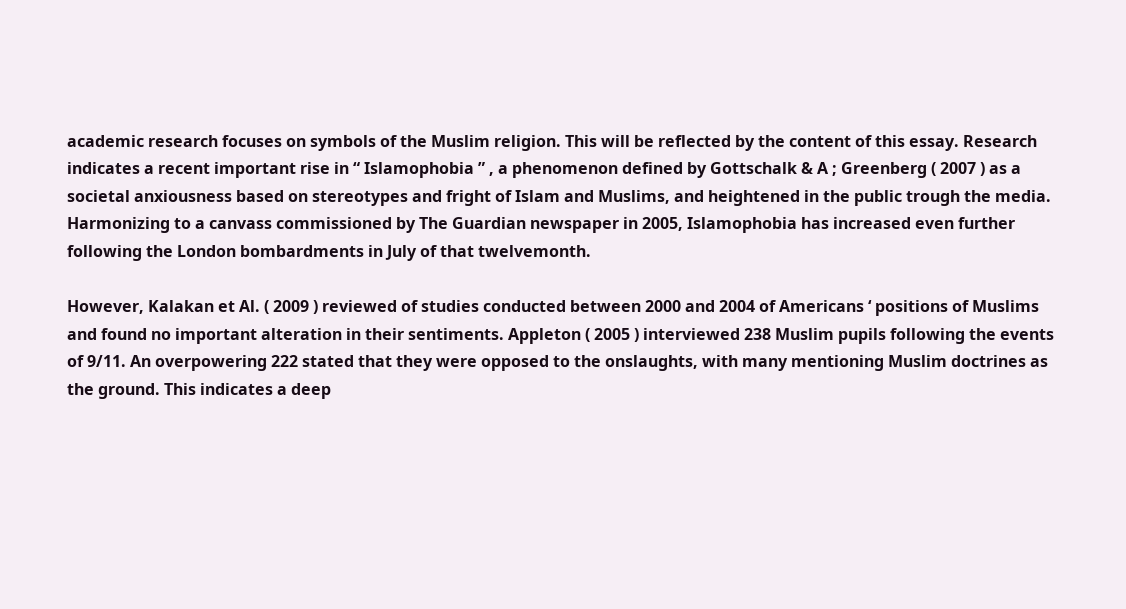academic research focuses on symbols of the Muslim religion. This will be reflected by the content of this essay. Research indicates a recent important rise in “ Islamophobia ” , a phenomenon defined by Gottschalk & A ; Greenberg ( 2007 ) as a societal anxiousness based on stereotypes and fright of Islam and Muslims, and heightened in the public trough the media. Harmonizing to a canvass commissioned by The Guardian newspaper in 2005, Islamophobia has increased even further following the London bombardments in July of that twelvemonth.

However, Kalakan et Al. ( 2009 ) reviewed of studies conducted between 2000 and 2004 of Americans ‘ positions of Muslims and found no important alteration in their sentiments. Appleton ( 2005 ) interviewed 238 Muslim pupils following the events of 9/11. An overpowering 222 stated that they were opposed to the onslaughts, with many mentioning Muslim doctrines as the ground. This indicates a deep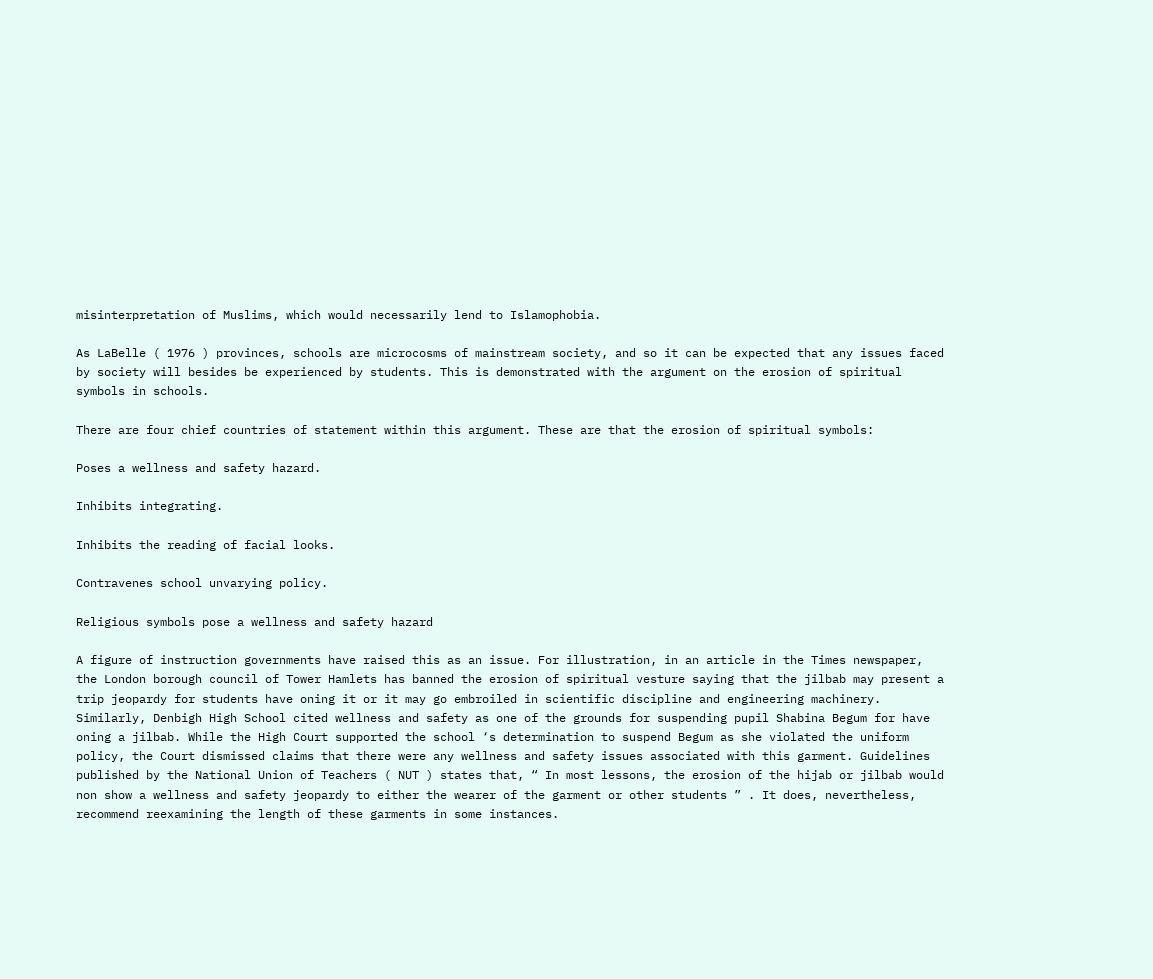misinterpretation of Muslims, which would necessarily lend to Islamophobia.

As LaBelle ( 1976 ) provinces, schools are microcosms of mainstream society, and so it can be expected that any issues faced by society will besides be experienced by students. This is demonstrated with the argument on the erosion of spiritual symbols in schools.

There are four chief countries of statement within this argument. These are that the erosion of spiritual symbols:

Poses a wellness and safety hazard.

Inhibits integrating.

Inhibits the reading of facial looks.

Contravenes school unvarying policy.

Religious symbols pose a wellness and safety hazard

A figure of instruction governments have raised this as an issue. For illustration, in an article in the Times newspaper, the London borough council of Tower Hamlets has banned the erosion of spiritual vesture saying that the jilbab may present a trip jeopardy for students have oning it or it may go embroiled in scientific discipline and engineering machinery. Similarly, Denbigh High School cited wellness and safety as one of the grounds for suspending pupil Shabina Begum for have oning a jilbab. While the High Court supported the school ‘s determination to suspend Begum as she violated the uniform policy, the Court dismissed claims that there were any wellness and safety issues associated with this garment. Guidelines published by the National Union of Teachers ( NUT ) states that, “ In most lessons, the erosion of the hijab or jilbab would non show a wellness and safety jeopardy to either the wearer of the garment or other students ” . It does, nevertheless, recommend reexamining the length of these garments in some instances.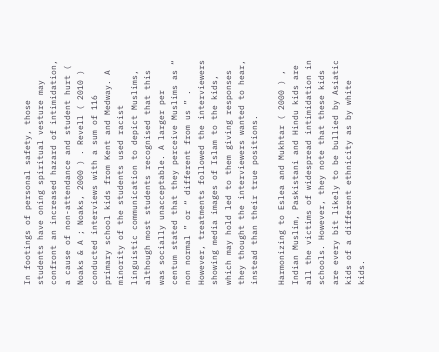In footings of personal safety, those students have oning spiritual vesture may confront an increased hazard of intimidation, a cause of non-attendance and student hurt ( Noaks & A ; Noaks, 2000 ) . Revell ( 2010 ) conducted interviews with a sum of 116 primary school kids from Kent and Medway. A minority of the students used racist linguistic communication to depict Muslims, although most students recognised that this was socially unacceptable. A larger per centum stated that they perceive Muslims as “ non normal ” or “ different from us ” . However, treatments followed the interviewers showing media images of Islam to the kids, which may hold led to them giving responses they thought the interviewers wanted to hear, instead than their true positions.

Harmonizing to Eslea and Mukhtar ( 2000 ) , Indian Muslim, Paskistani and Hindu kids are all the victims of widespread intimidation in schools. However, they note that these kids are every bit likely to be bullied by Asiatic kids of a different ethnicity as by white kids.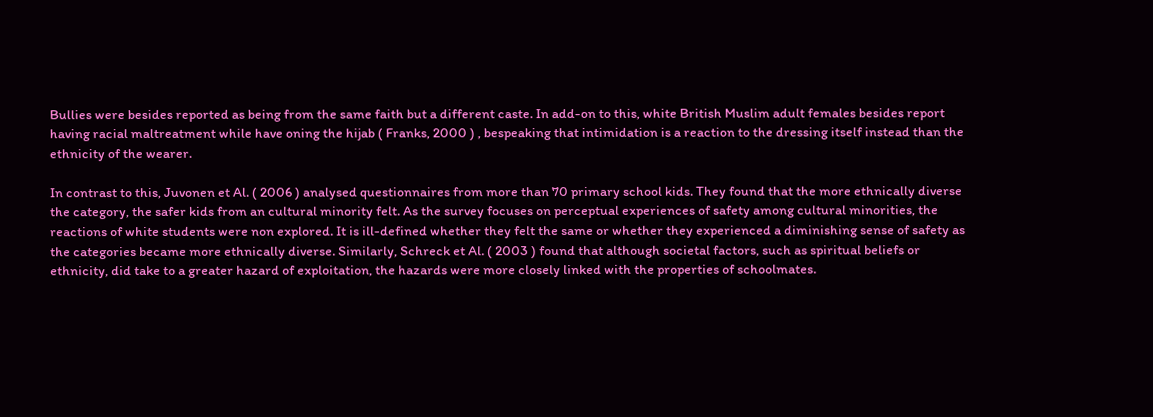Bullies were besides reported as being from the same faith but a different caste. In add-on to this, white British Muslim adult females besides report having racial maltreatment while have oning the hijab ( Franks, 2000 ) , bespeaking that intimidation is a reaction to the dressing itself instead than the ethnicity of the wearer.

In contrast to this, Juvonen et Al. ( 2006 ) analysed questionnaires from more than 70 primary school kids. They found that the more ethnically diverse the category, the safer kids from an cultural minority felt. As the survey focuses on perceptual experiences of safety among cultural minorities, the reactions of white students were non explored. It is ill-defined whether they felt the same or whether they experienced a diminishing sense of safety as the categories became more ethnically diverse. Similarly, Schreck et Al. ( 2003 ) found that although societal factors, such as spiritual beliefs or ethnicity, did take to a greater hazard of exploitation, the hazards were more closely linked with the properties of schoolmates.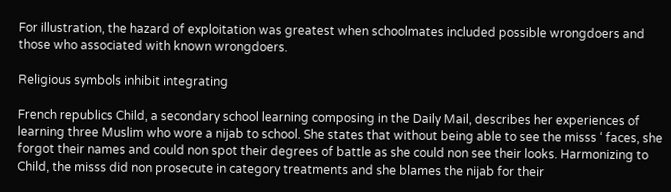For illustration, the hazard of exploitation was greatest when schoolmates included possible wrongdoers and those who associated with known wrongdoers.

Religious symbols inhibit integrating

French republics Child, a secondary school learning composing in the Daily Mail, describes her experiences of learning three Muslim who wore a nijab to school. She states that without being able to see the misss ‘ faces, she forgot their names and could non spot their degrees of battle as she could non see their looks. Harmonizing to Child, the misss did non prosecute in category treatments and she blames the nijab for their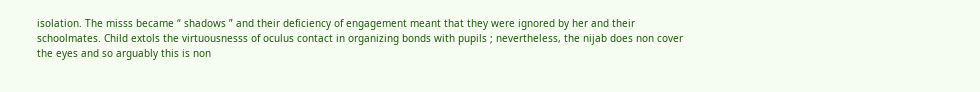isolation. The misss became “ shadows ” and their deficiency of engagement meant that they were ignored by her and their schoolmates. Child extols the virtuousnesss of oculus contact in organizing bonds with pupils ; nevertheless, the nijab does non cover the eyes and so arguably this is non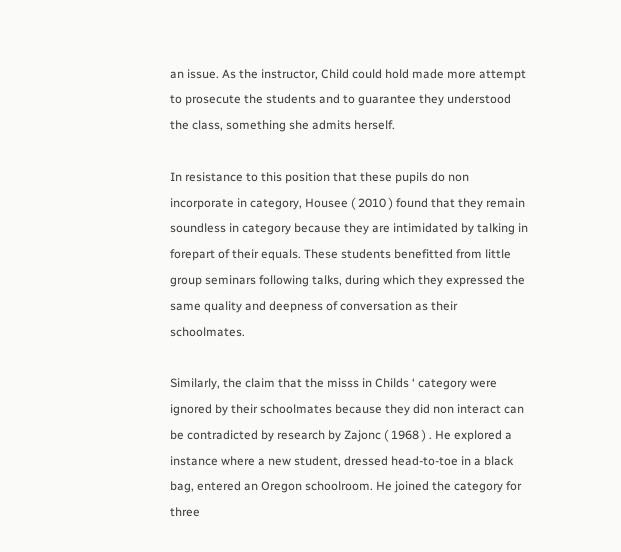an issue. As the instructor, Child could hold made more attempt to prosecute the students and to guarantee they understood the class, something she admits herself.

In resistance to this position that these pupils do non incorporate in category, Housee ( 2010 ) found that they remain soundless in category because they are intimidated by talking in forepart of their equals. These students benefitted from little group seminars following talks, during which they expressed the same quality and deepness of conversation as their schoolmates.

Similarly, the claim that the misss in Childs ‘ category were ignored by their schoolmates because they did non interact can be contradicted by research by Zajonc ( 1968 ) . He explored a instance where a new student, dressed head-to-toe in a black bag, entered an Oregon schoolroom. He joined the category for three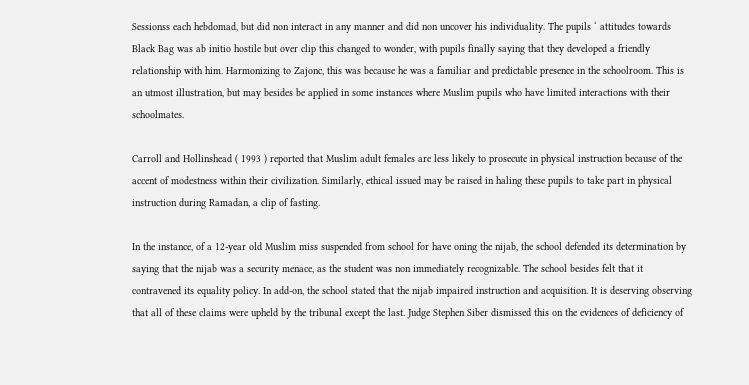Sessionss each hebdomad, but did non interact in any manner and did non uncover his individuality. The pupils ‘ attitudes towards Black Bag was ab initio hostile but over clip this changed to wonder, with pupils finally saying that they developed a friendly relationship with him. Harmonizing to Zajonc, this was because he was a familiar and predictable presence in the schoolroom. This is an utmost illustration, but may besides be applied in some instances where Muslim pupils who have limited interactions with their schoolmates.

Carroll and Hollinshead ( 1993 ) reported that Muslim adult females are less likely to prosecute in physical instruction because of the accent of modestness within their civilization. Similarly, ethical issued may be raised in haling these pupils to take part in physical instruction during Ramadan, a clip of fasting.

In the instance, of a 12-year old Muslim miss suspended from school for have oning the nijab, the school defended its determination by saying that the nijab was a security menace, as the student was non immediately recognizable. The school besides felt that it contravened its equality policy. In add-on, the school stated that the nijab impaired instruction and acquisition. It is deserving observing that all of these claims were upheld by the tribunal except the last. Judge Stephen Siber dismissed this on the evidences of deficiency of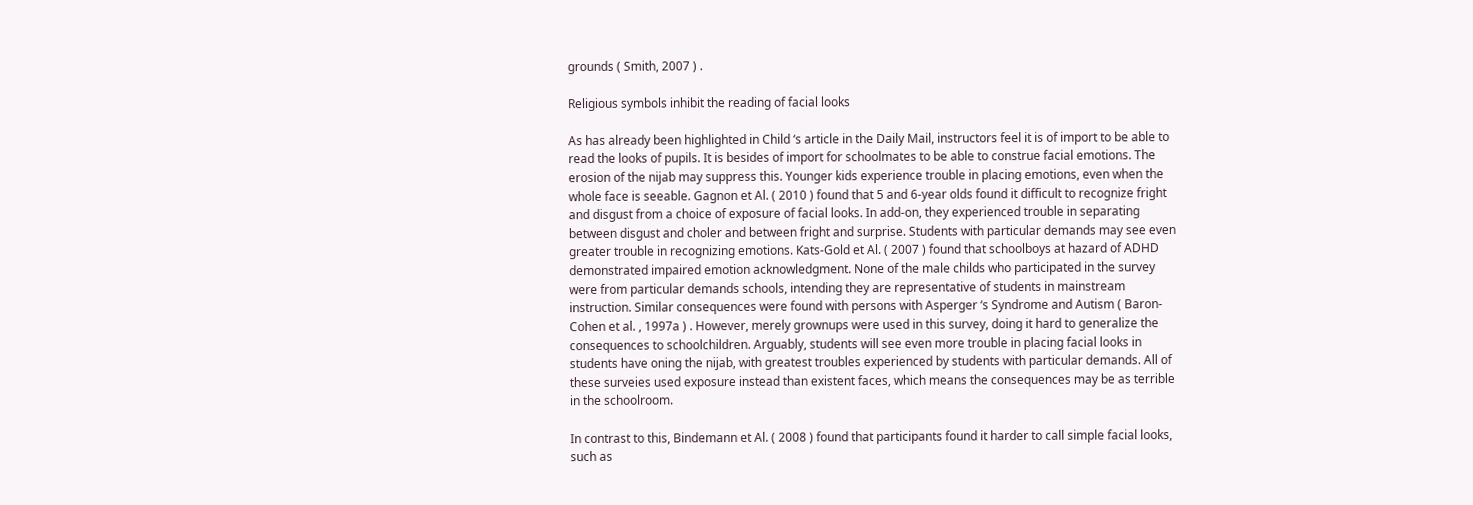grounds ( Smith, 2007 ) .

Religious symbols inhibit the reading of facial looks

As has already been highlighted in Child ‘s article in the Daily Mail, instructors feel it is of import to be able to read the looks of pupils. It is besides of import for schoolmates to be able to construe facial emotions. The erosion of the nijab may suppress this. Younger kids experience trouble in placing emotions, even when the whole face is seeable. Gagnon et Al. ( 2010 ) found that 5 and 6-year olds found it difficult to recognize fright and disgust from a choice of exposure of facial looks. In add-on, they experienced trouble in separating between disgust and choler and between fright and surprise. Students with particular demands may see even greater trouble in recognizing emotions. Kats-Gold et Al. ( 2007 ) found that schoolboys at hazard of ADHD demonstrated impaired emotion acknowledgment. None of the male childs who participated in the survey were from particular demands schools, intending they are representative of students in mainstream instruction. Similar consequences were found with persons with Asperger ‘s Syndrome and Autism ( Baron-Cohen et al. , 1997a ) . However, merely grownups were used in this survey, doing it hard to generalize the consequences to schoolchildren. Arguably, students will see even more trouble in placing facial looks in students have oning the nijab, with greatest troubles experienced by students with particular demands. All of these surveies used exposure instead than existent faces, which means the consequences may be as terrible in the schoolroom.

In contrast to this, Bindemann et Al. ( 2008 ) found that participants found it harder to call simple facial looks, such as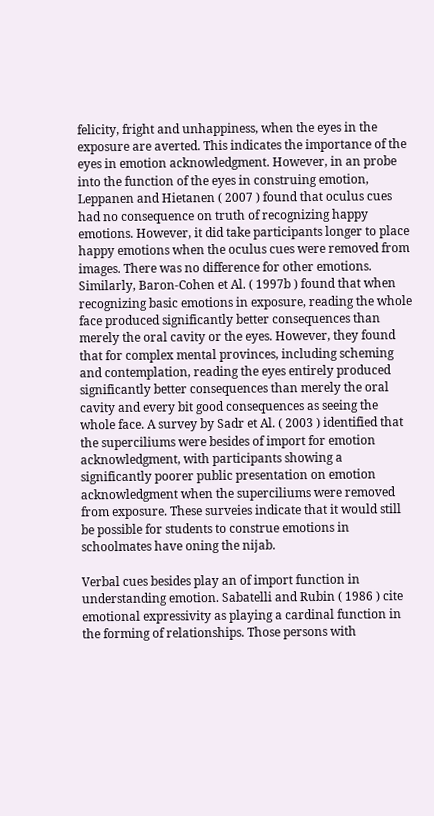felicity, fright and unhappiness, when the eyes in the exposure are averted. This indicates the importance of the eyes in emotion acknowledgment. However, in an probe into the function of the eyes in construing emotion, Leppanen and Hietanen ( 2007 ) found that oculus cues had no consequence on truth of recognizing happy emotions. However, it did take participants longer to place happy emotions when the oculus cues were removed from images. There was no difference for other emotions. Similarly, Baron-Cohen et Al. ( 1997b ) found that when recognizing basic emotions in exposure, reading the whole face produced significantly better consequences than merely the oral cavity or the eyes. However, they found that for complex mental provinces, including scheming and contemplation, reading the eyes entirely produced significantly better consequences than merely the oral cavity and every bit good consequences as seeing the whole face. A survey by Sadr et Al. ( 2003 ) identified that the superciliums were besides of import for emotion acknowledgment, with participants showing a significantly poorer public presentation on emotion acknowledgment when the superciliums were removed from exposure. These surveies indicate that it would still be possible for students to construe emotions in schoolmates have oning the nijab.

Verbal cues besides play an of import function in understanding emotion. Sabatelli and Rubin ( 1986 ) cite emotional expressivity as playing a cardinal function in the forming of relationships. Those persons with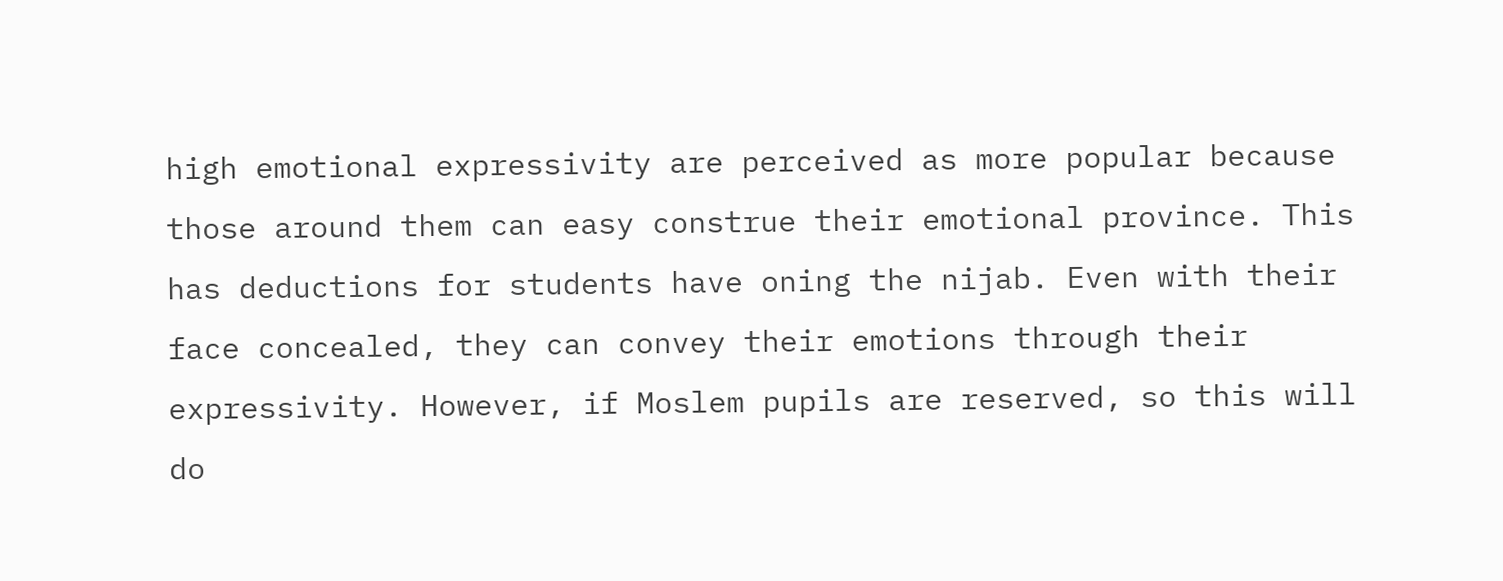high emotional expressivity are perceived as more popular because those around them can easy construe their emotional province. This has deductions for students have oning the nijab. Even with their face concealed, they can convey their emotions through their expressivity. However, if Moslem pupils are reserved, so this will do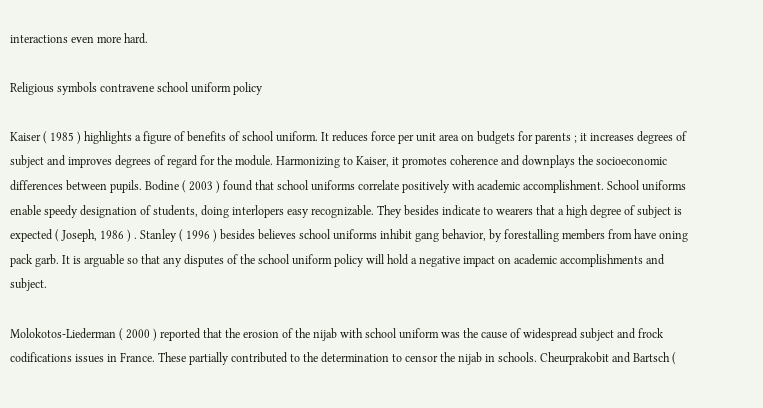interactions even more hard.

Religious symbols contravene school uniform policy

Kaiser ( 1985 ) highlights a figure of benefits of school uniform. It reduces force per unit area on budgets for parents ; it increases degrees of subject and improves degrees of regard for the module. Harmonizing to Kaiser, it promotes coherence and downplays the socioeconomic differences between pupils. Bodine ( 2003 ) found that school uniforms correlate positively with academic accomplishment. School uniforms enable speedy designation of students, doing interlopers easy recognizable. They besides indicate to wearers that a high degree of subject is expected ( Joseph, 1986 ) . Stanley ( 1996 ) besides believes school uniforms inhibit gang behavior, by forestalling members from have oning pack garb. It is arguable so that any disputes of the school uniform policy will hold a negative impact on academic accomplishments and subject.

Molokotos-Liederman ( 2000 ) reported that the erosion of the nijab with school uniform was the cause of widespread subject and frock codifications issues in France. These partially contributed to the determination to censor the nijab in schools. Cheurprakobit and Bartsch (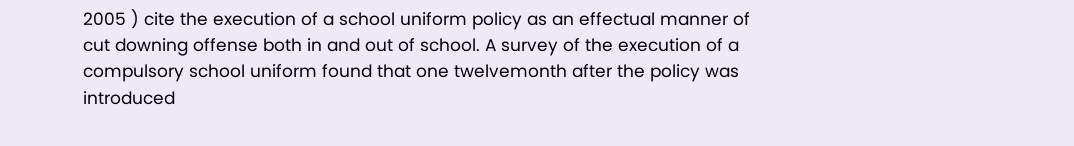2005 ) cite the execution of a school uniform policy as an effectual manner of cut downing offense both in and out of school. A survey of the execution of a compulsory school uniform found that one twelvemonth after the policy was introduced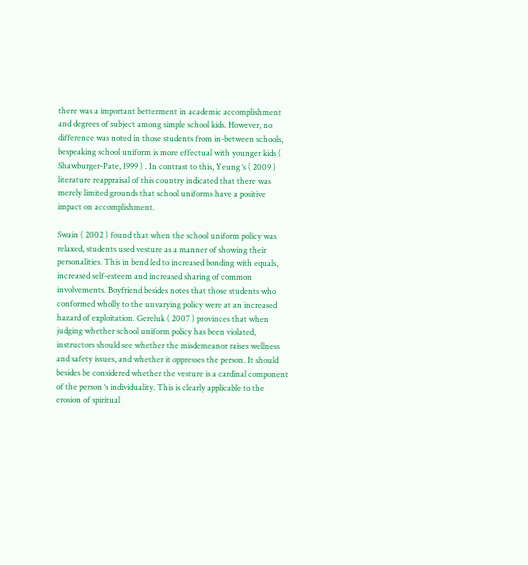there was a important betterment in academic accomplishment and degrees of subject among simple school kids. However, no difference was noted in those students from in-between schools, bespeaking school uniform is more effectual with younger kids ( Shawburger-Pate, 1999 ) . In contrast to this, Yeung ‘s ( 2009 ) literature reappraisal of this country indicated that there was merely limited grounds that school uniforms have a positive impact on accomplishment.

Swain ( 2002 ) found that when the school uniform policy was relaxed, students used vesture as a manner of showing their personalities. This in bend led to increased bonding with equals, increased self-esteem and increased sharing of common involvements. Boyfriend besides notes that those students who conformed wholly to the unvarying policy were at an increased hazard of exploitation. Gereluk ( 2007 ) provinces that when judging whether school uniform policy has been violated, instructors should see whether the misdemeanor raises wellness and safety issues, and whether it oppresses the person. It should besides be considered whether the vesture is a cardinal component of the person ‘s individuality. This is clearly applicable to the erosion of spiritual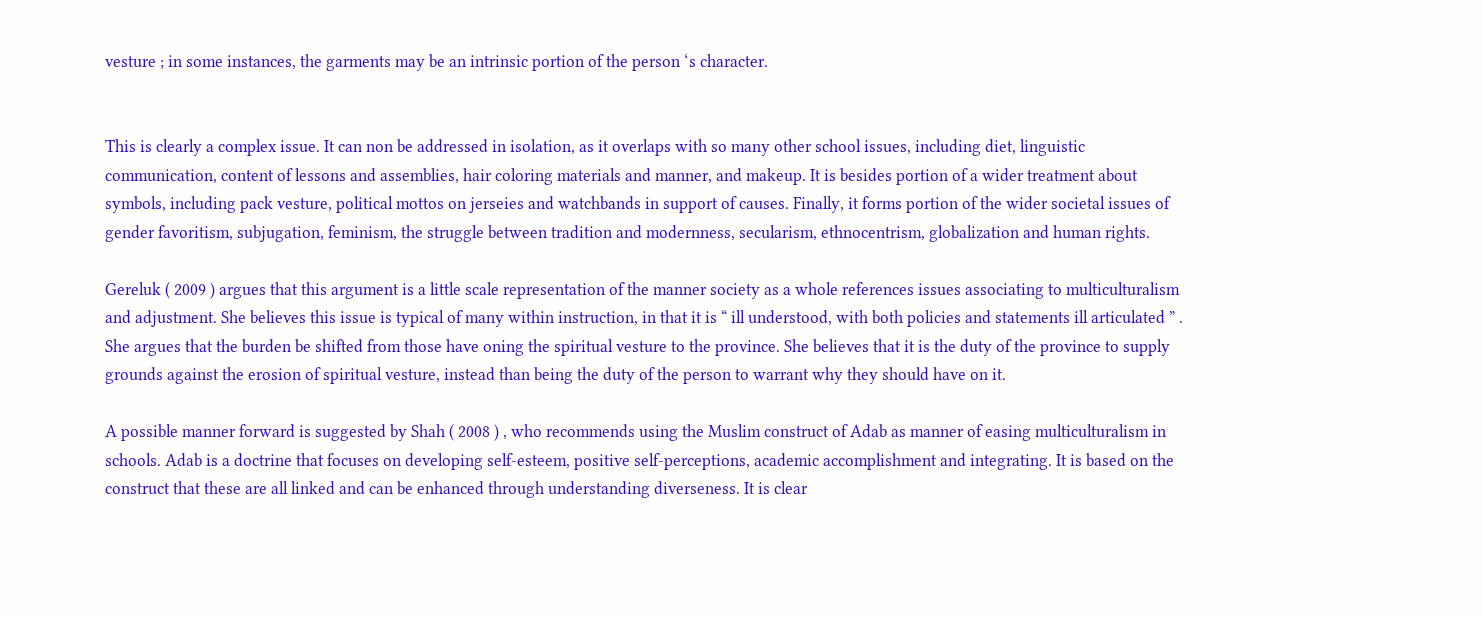vesture ; in some instances, the garments may be an intrinsic portion of the person ‘s character.


This is clearly a complex issue. It can non be addressed in isolation, as it overlaps with so many other school issues, including diet, linguistic communication, content of lessons and assemblies, hair coloring materials and manner, and makeup. It is besides portion of a wider treatment about symbols, including pack vesture, political mottos on jerseies and watchbands in support of causes. Finally, it forms portion of the wider societal issues of gender favoritism, subjugation, feminism, the struggle between tradition and modernness, secularism, ethnocentrism, globalization and human rights.

Gereluk ( 2009 ) argues that this argument is a little scale representation of the manner society as a whole references issues associating to multiculturalism and adjustment. She believes this issue is typical of many within instruction, in that it is “ ill understood, with both policies and statements ill articulated ” . She argues that the burden be shifted from those have oning the spiritual vesture to the province. She believes that it is the duty of the province to supply grounds against the erosion of spiritual vesture, instead than being the duty of the person to warrant why they should have on it.

A possible manner forward is suggested by Shah ( 2008 ) , who recommends using the Muslim construct of Adab as manner of easing multiculturalism in schools. Adab is a doctrine that focuses on developing self-esteem, positive self-perceptions, academic accomplishment and integrating. It is based on the construct that these are all linked and can be enhanced through understanding diverseness. It is clear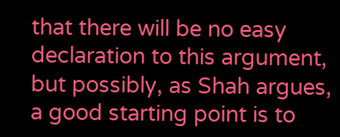that there will be no easy declaration to this argument, but possibly, as Shah argues, a good starting point is to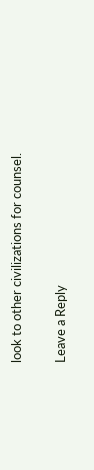look to other civilizations for counsel.

Leave a Reply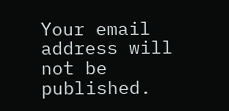Your email address will not be published.